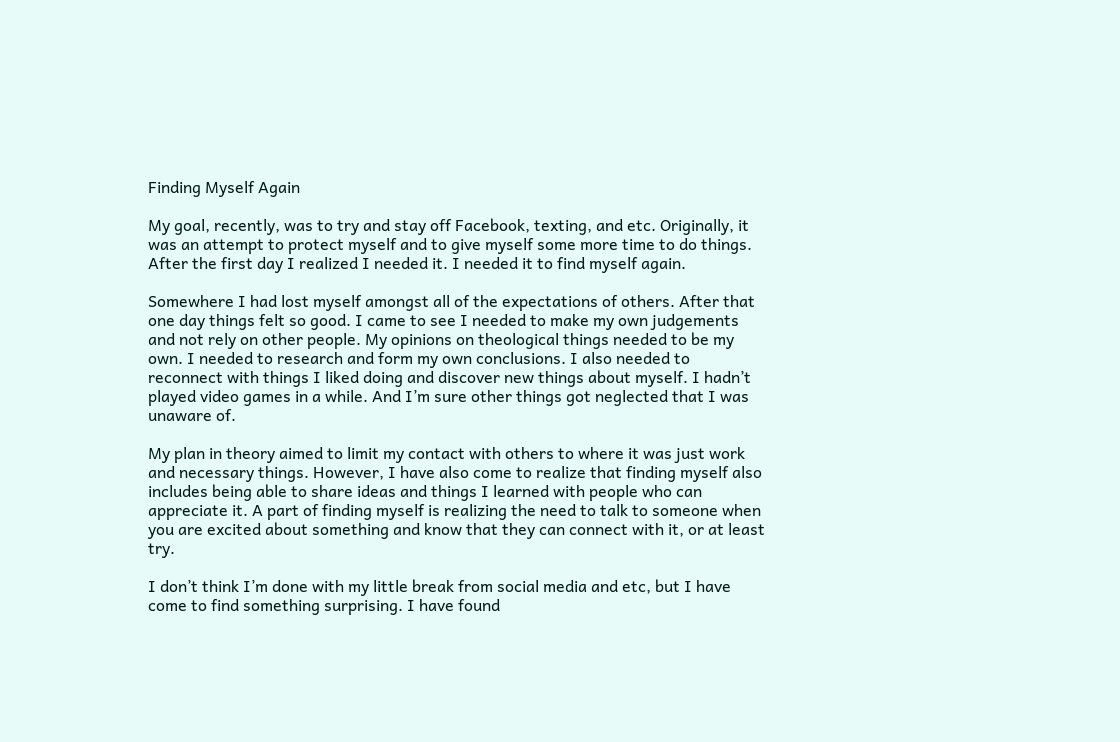Finding Myself Again

My goal, recently, was to try and stay off Facebook, texting, and etc. Originally, it was an attempt to protect myself and to give myself some more time to do things. After the first day I realized I needed it. I needed it to find myself again.

Somewhere I had lost myself amongst all of the expectations of others. After that one day things felt so good. I came to see I needed to make my own judgements and not rely on other people. My opinions on theological things needed to be my own. I needed to research and form my own conclusions. I also needed to reconnect with things I liked doing and discover new things about myself. I hadn’t played video games in a while. And I’m sure other things got neglected that I was unaware of.

My plan in theory aimed to limit my contact with others to where it was just work and necessary things. However, I have also come to realize that finding myself also includes being able to share ideas and things I learned with people who can appreciate it. A part of finding myself is realizing the need to talk to someone when you are excited about something and know that they can connect with it, or at least try.

I don’t think I’m done with my little break from social media and etc, but I have come to find something surprising. I have found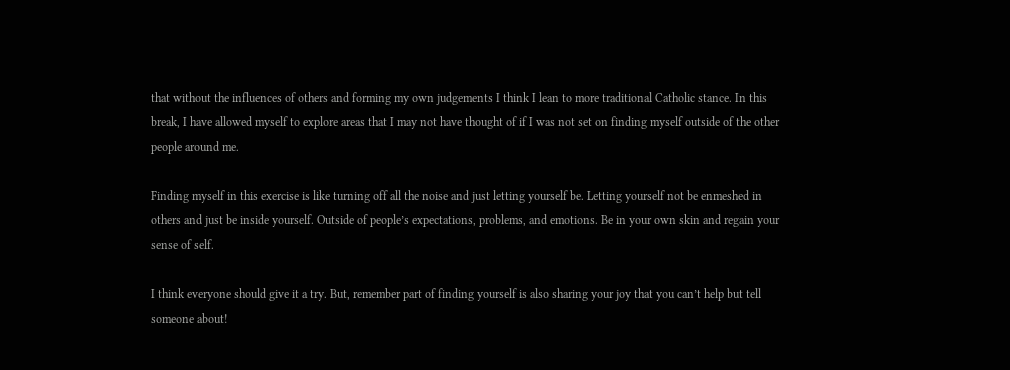that without the influences of others and forming my own judgements I think I lean to more traditional Catholic stance. In this break, I have allowed myself to explore areas that I may not have thought of if I was not set on finding myself outside of the other people around me.

Finding myself in this exercise is like turning off all the noise and just letting yourself be. Letting yourself not be enmeshed in others and just be inside yourself. Outside of people’s expectations, problems, and emotions. Be in your own skin and regain your sense of self.

I think everyone should give it a try. But, remember part of finding yourself is also sharing your joy that you can’t help but tell someone about!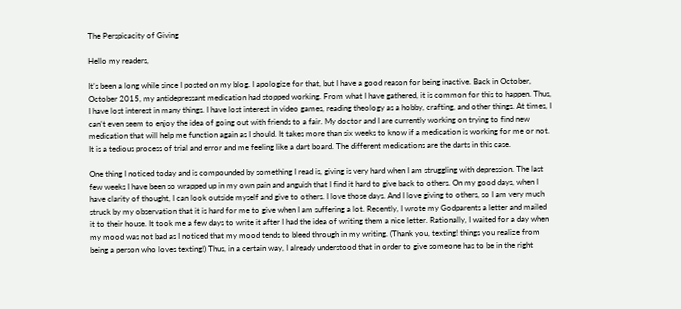The Perspicacity of Giving

Hello my readers,

It’s been a long while since I posted on my blog. I apologize for that, but I have a good reason for being inactive. Back in October, October 2015, my antidepressant medication had stopped working. From what I have gathered, it is common for this to happen. Thus, I have lost interest in many things. I have lost interest in video games, reading theology as a hobby, crafting, and other things. At times, I can’t even seem to enjoy the idea of going out with friends to a fair. My doctor and I are currently working on trying to find new medication that will help me function again as I should. It takes more than six weeks to know if a medication is working for me or not. It is a tedious process of trial and error and me feeling like a dart board. The different medications are the darts in this case.

One thing I noticed today and is compounded by something I read is, giving is very hard when I am struggling with depression. The last few weeks I have been so wrapped up in my own pain and anguish that I find it hard to give back to others. On my good days, when I have clarity of thought, I can look outside myself and give to others. I love those days. And I love giving to others, so I am very much struck by my observation that it is hard for me to give when I am suffering a lot. Recently, I wrote my Godparents a letter and mailed it to their house. It took me a few days to write it after I had the idea of writing them a nice letter. Rationally, I waited for a day when my mood was not bad as I noticed that my mood tends to bleed through in my writing. (Thank you, texting! things you realize from being a person who loves texting!) Thus, in a certain way, I already understood that in order to give someone has to be in the right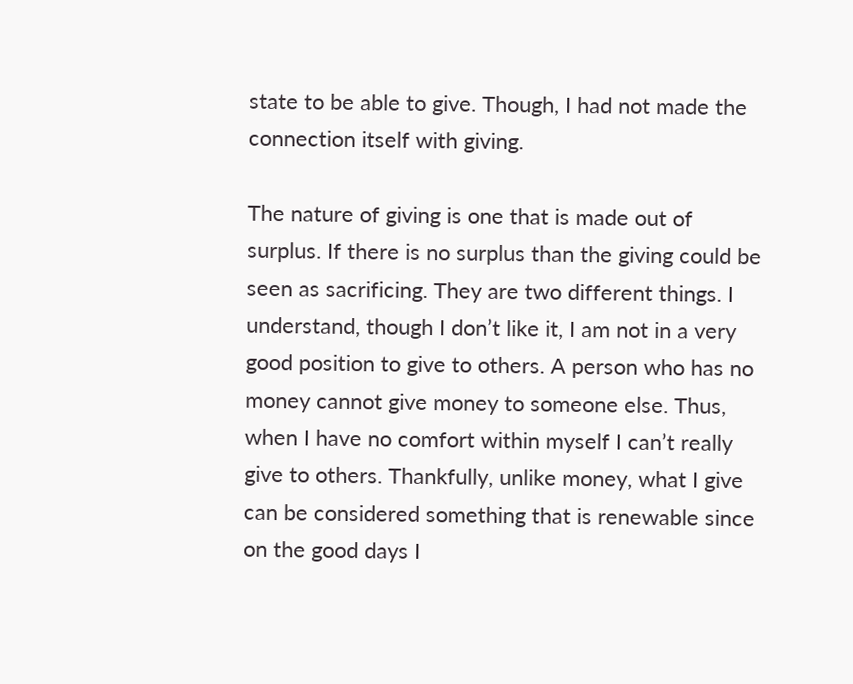state to be able to give. Though, I had not made the connection itself with giving.

The nature of giving is one that is made out of surplus. If there is no surplus than the giving could be seen as sacrificing. They are two different things. I understand, though I don’t like it, I am not in a very good position to give to others. A person who has no money cannot give money to someone else. Thus, when I have no comfort within myself I can’t really give to others. Thankfully, unlike money, what I give can be considered something that is renewable since on the good days I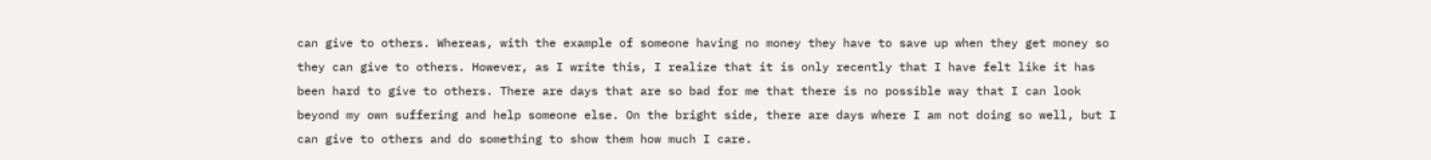can give to others. Whereas, with the example of someone having no money they have to save up when they get money so they can give to others. However, as I write this, I realize that it is only recently that I have felt like it has been hard to give to others. There are days that are so bad for me that there is no possible way that I can look beyond my own suffering and help someone else. On the bright side, there are days where I am not doing so well, but I can give to others and do something to show them how much I care.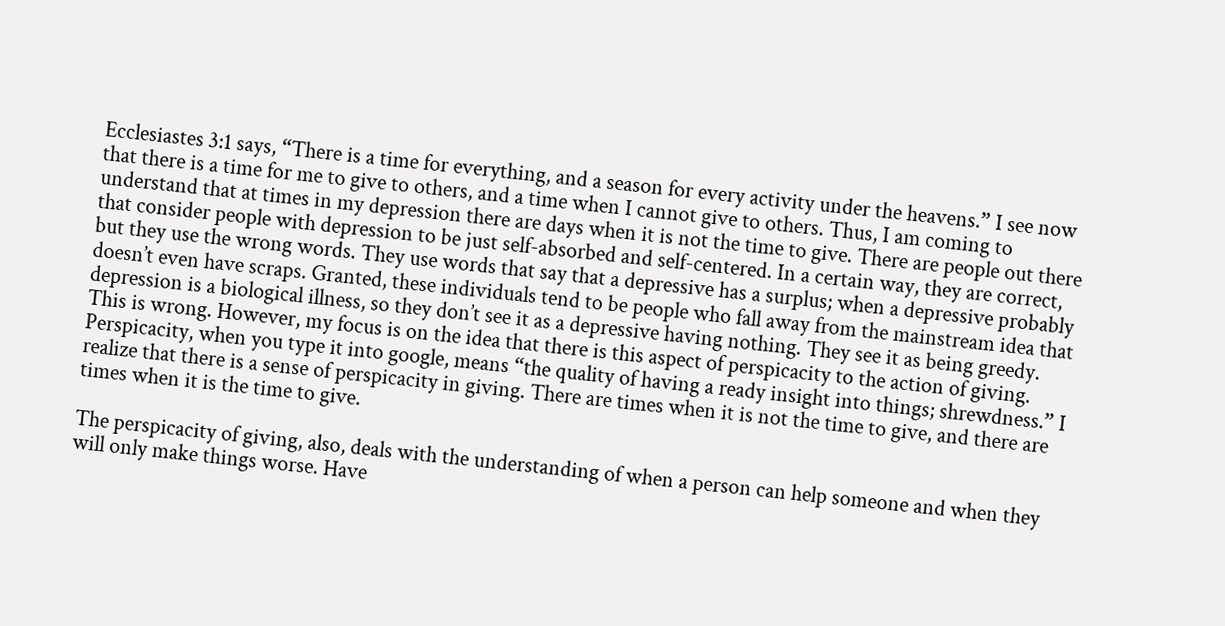Ecclesiastes 3:1 says, “There is a time for everything, and a season for every activity under the heavens.” I see now that there is a time for me to give to others, and a time when I cannot give to others. Thus, I am coming to understand that at times in my depression there are days when it is not the time to give. There are people out there that consider people with depression to be just self-absorbed and self-centered. In a certain way, they are correct, but they use the wrong words. They use words that say that a depressive has a surplus; when a depressive probably doesn’t even have scraps. Granted, these individuals tend to be people who fall away from the mainstream idea that depression is a biological illness, so they don’t see it as a depressive having nothing. They see it as being greedy. This is wrong. However, my focus is on the idea that there is this aspect of perspicacity to the action of giving. Perspicacity, when you type it into google, means “the quality of having a ready insight into things; shrewdness.” I realize that there is a sense of perspicacity in giving. There are times when it is not the time to give, and there are times when it is the time to give.

The perspicacity of giving, also, deals with the understanding of when a person can help someone and when they will only make things worse. Have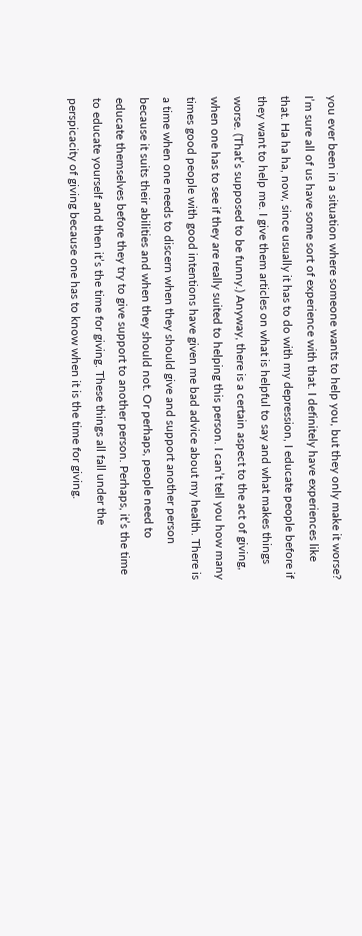you ever been in a situation where someone wants to help you, but they only make it worse? I’m sure all of us have some sort of experience with that. I definitely have experiences like that. Ha ha ha, now, since usually it has to do with my depression, I educate people before if they want to help me. I give them articles on what is helpful to say and what makes things worse. (That’s supposed to be funny.) Anyway, there is a certain aspect to the act of giving, when one has to see if they are really suited to helping this person. I can’t tell you how many times good people with good intentions have given me bad advice about my health. There is a time when one needs to discern when they should give and support another person because it suits their abilities and when they should not. Or perhaps, people need to educate themselves before they try to give support to another person. Perhaps, it’s the time to educate yourself and then it’s the time for giving. These things all fall under the perspicacity of giving because one has to know when it is the time for giving.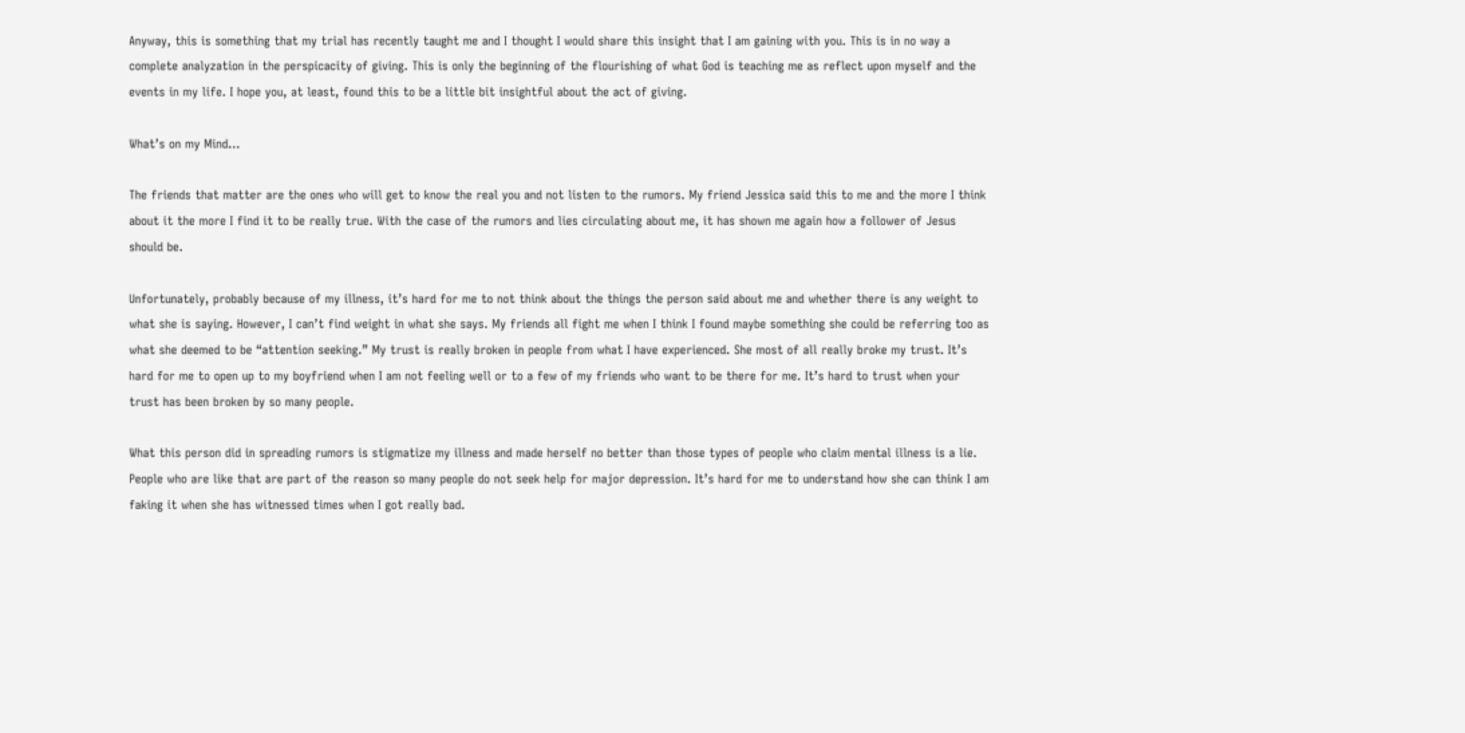Anyway, this is something that my trial has recently taught me and I thought I would share this insight that I am gaining with you. This is in no way a complete analyzation in the perspicacity of giving. This is only the beginning of the flourishing of what God is teaching me as reflect upon myself and the events in my life. I hope you, at least, found this to be a little bit insightful about the act of giving.

What’s on my Mind…

The friends that matter are the ones who will get to know the real you and not listen to the rumors. My friend Jessica said this to me and the more I think about it the more I find it to be really true. With the case of the rumors and lies circulating about me, it has shown me again how a follower of Jesus should be.

Unfortunately, probably because of my illness, it’s hard for me to not think about the things the person said about me and whether there is any weight to what she is saying. However, I can’t find weight in what she says. My friends all fight me when I think I found maybe something she could be referring too as what she deemed to be “attention seeking.” My trust is really broken in people from what I have experienced. She most of all really broke my trust. It’s hard for me to open up to my boyfriend when I am not feeling well or to a few of my friends who want to be there for me. It’s hard to trust when your trust has been broken by so many people.

What this person did in spreading rumors is stigmatize my illness and made herself no better than those types of people who claim mental illness is a lie. People who are like that are part of the reason so many people do not seek help for major depression. It’s hard for me to understand how she can think I am faking it when she has witnessed times when I got really bad.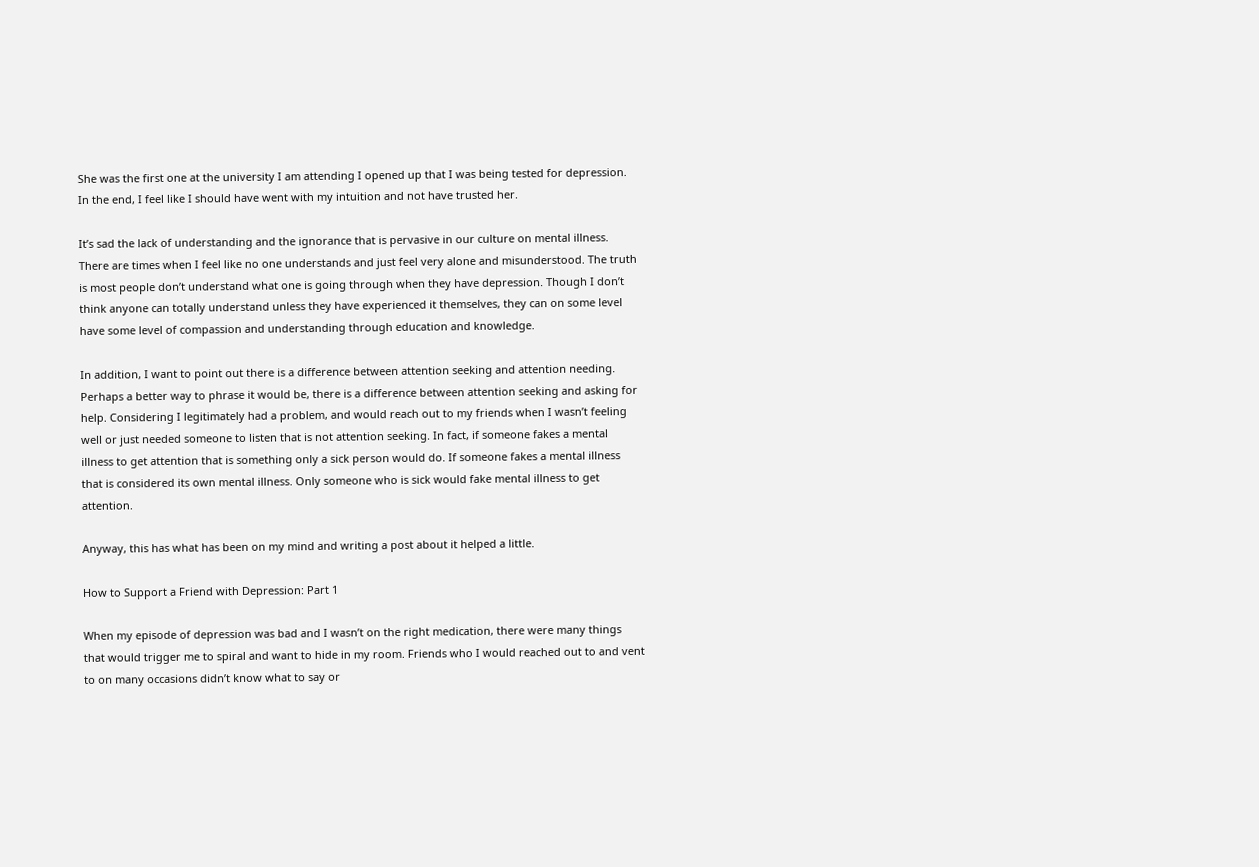She was the first one at the university I am attending I opened up that I was being tested for depression. In the end, I feel like I should have went with my intuition and not have trusted her.

It’s sad the lack of understanding and the ignorance that is pervasive in our culture on mental illness. There are times when I feel like no one understands and just feel very alone and misunderstood. The truth is most people don’t understand what one is going through when they have depression. Though I don’t think anyone can totally understand unless they have experienced it themselves, they can on some level have some level of compassion and understanding through education and knowledge.

In addition, I want to point out there is a difference between attention seeking and attention needing. Perhaps a better way to phrase it would be, there is a difference between attention seeking and asking for help. Considering I legitimately had a problem, and would reach out to my friends when I wasn’t feeling well or just needed someone to listen that is not attention seeking. In fact, if someone fakes a mental illness to get attention that is something only a sick person would do. If someone fakes a mental illness that is considered its own mental illness. Only someone who is sick would fake mental illness to get attention.

Anyway, this has what has been on my mind and writing a post about it helped a little.

How to Support a Friend with Depression: Part 1

When my episode of depression was bad and I wasn’t on the right medication, there were many things that would trigger me to spiral and want to hide in my room. Friends who I would reached out to and vent to on many occasions didn’t know what to say or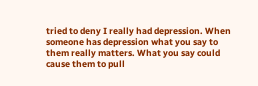tried to deny I really had depression. When someone has depression what you say to them really matters. What you say could cause them to pull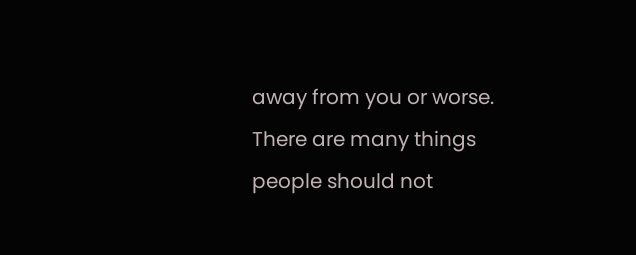away from you or worse. There are many things people should not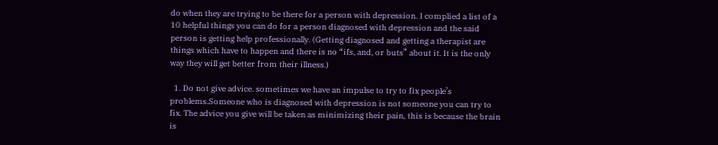do when they are trying to be there for a person with depression. I complied a list of a 10 helpful things you can do for a person diagnosed with depression and the said person is getting help professionally. (Getting diagnosed and getting a therapist are things which have to happen and there is no “ifs, and, or buts” about it. It is the only way they will get better from their illness.)

  1. Do not give advice. sometimes we have an impulse to try to fix people’s problems.Someone who is diagnosed with depression is not someone you can try to fix. The advice you give will be taken as minimizing their pain, this is because the brain is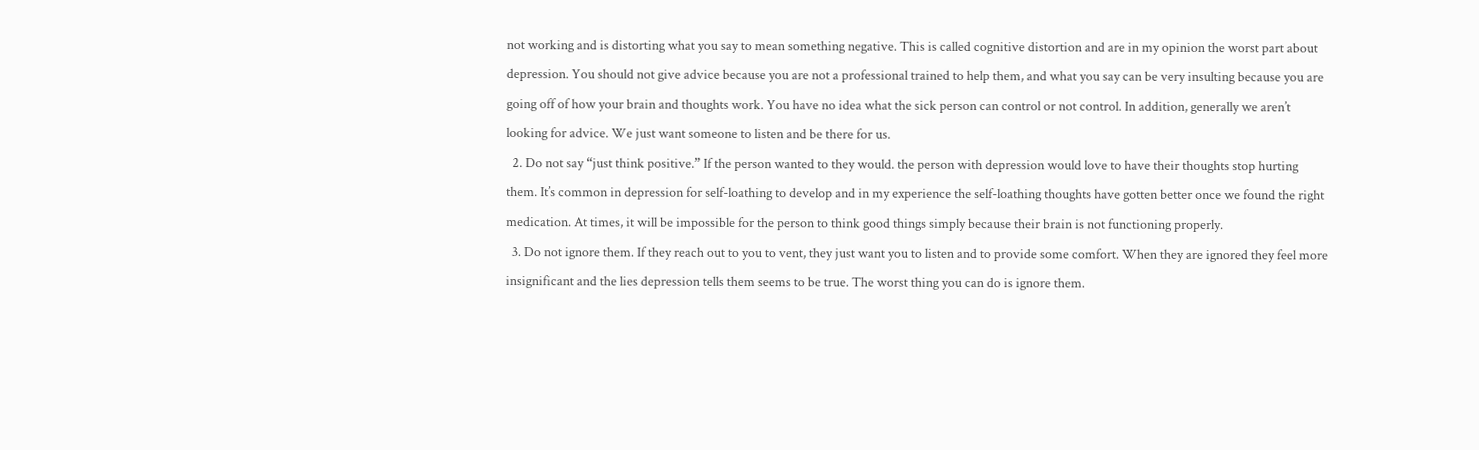not working and is distorting what you say to mean something negative. This is called cognitive distortion and are in my opinion the worst part about depression. You should not give advice because you are not a professional trained to help them, and what you say can be very insulting because you are going off of how your brain and thoughts work. You have no idea what the sick person can control or not control. In addition, generally we aren’t looking for advice. We just want someone to listen and be there for us.
  2. Do not say “just think positive.” If the person wanted to they would. the person with depression would love to have their thoughts stop hurting them. It’s common in depression for self-loathing to develop and in my experience the self-loathing thoughts have gotten better once we found the right medication. At times, it will be impossible for the person to think good things simply because their brain is not functioning properly.
  3. Do not ignore them. If they reach out to you to vent, they just want you to listen and to provide some comfort. When they are ignored they feel more insignificant and the lies depression tells them seems to be true. The worst thing you can do is ignore them.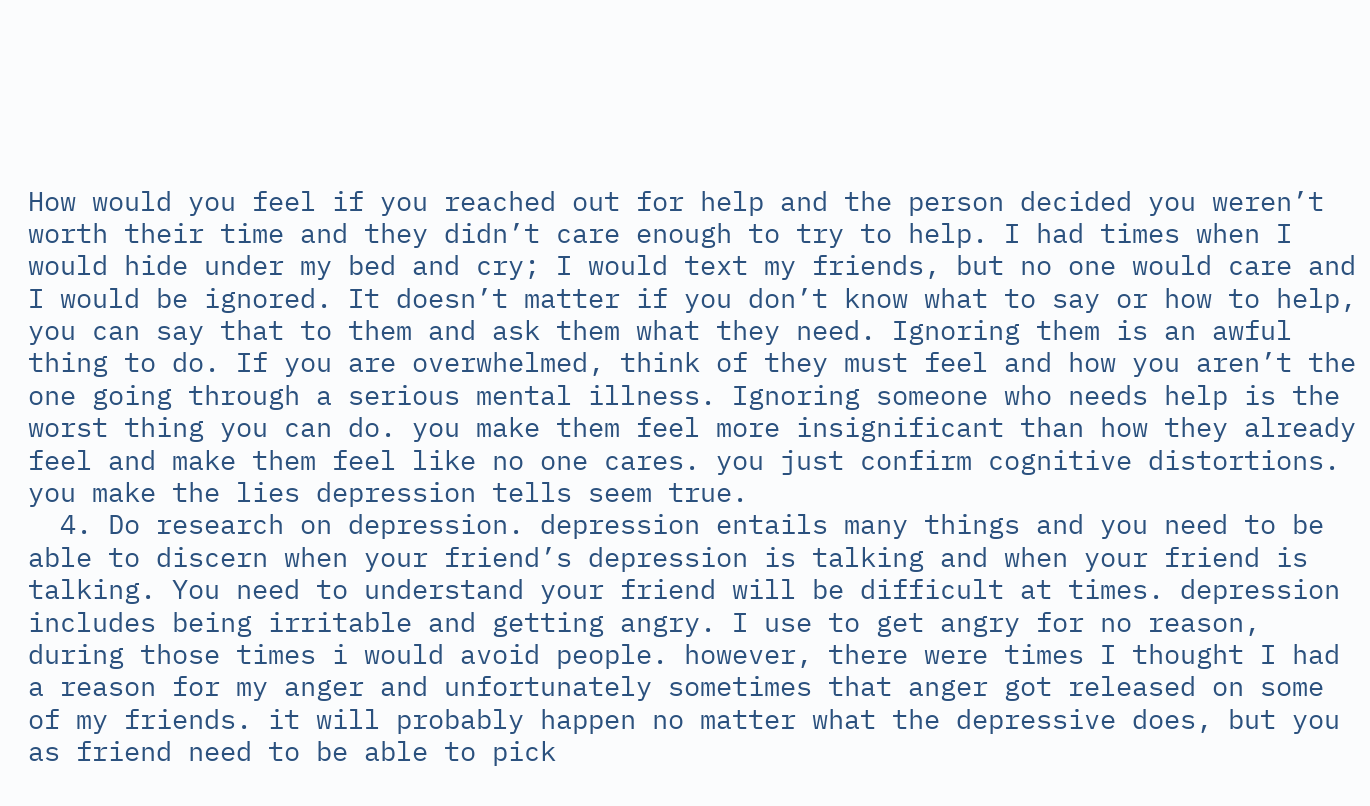How would you feel if you reached out for help and the person decided you weren’t worth their time and they didn’t care enough to try to help. I had times when I would hide under my bed and cry; I would text my friends, but no one would care and I would be ignored. It doesn’t matter if you don’t know what to say or how to help, you can say that to them and ask them what they need. Ignoring them is an awful thing to do. If you are overwhelmed, think of they must feel and how you aren’t the one going through a serious mental illness. Ignoring someone who needs help is the worst thing you can do. you make them feel more insignificant than how they already feel and make them feel like no one cares. you just confirm cognitive distortions. you make the lies depression tells seem true.
  4. Do research on depression. depression entails many things and you need to be able to discern when your friend’s depression is talking and when your friend is talking. You need to understand your friend will be difficult at times. depression includes being irritable and getting angry. I use to get angry for no reason, during those times i would avoid people. however, there were times I thought I had a reason for my anger and unfortunately sometimes that anger got released on some of my friends. it will probably happen no matter what the depressive does, but you as friend need to be able to pick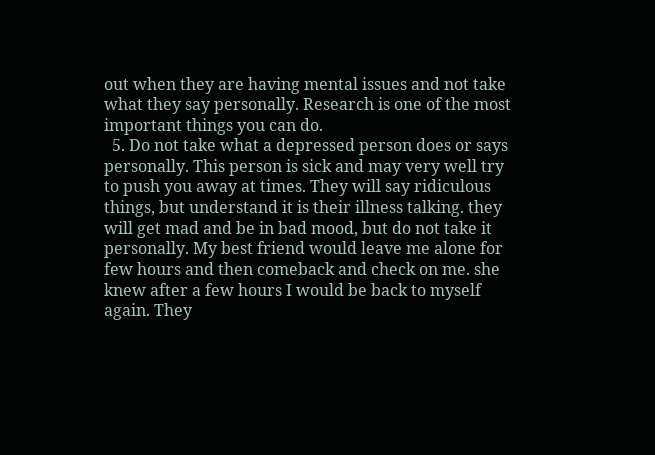out when they are having mental issues and not take what they say personally. Research is one of the most important things you can do.
  5. Do not take what a depressed person does or says personally. This person is sick and may very well try to push you away at times. They will say ridiculous things, but understand it is their illness talking. they will get mad and be in bad mood, but do not take it personally. My best friend would leave me alone for  few hours and then comeback and check on me. she knew after a few hours I would be back to myself again. They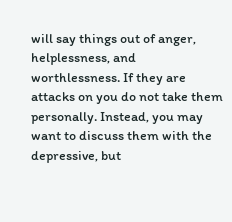will say things out of anger, helplessness, and worthlessness. If they are attacks on you do not take them personally. Instead, you may want to discuss them with the depressive, but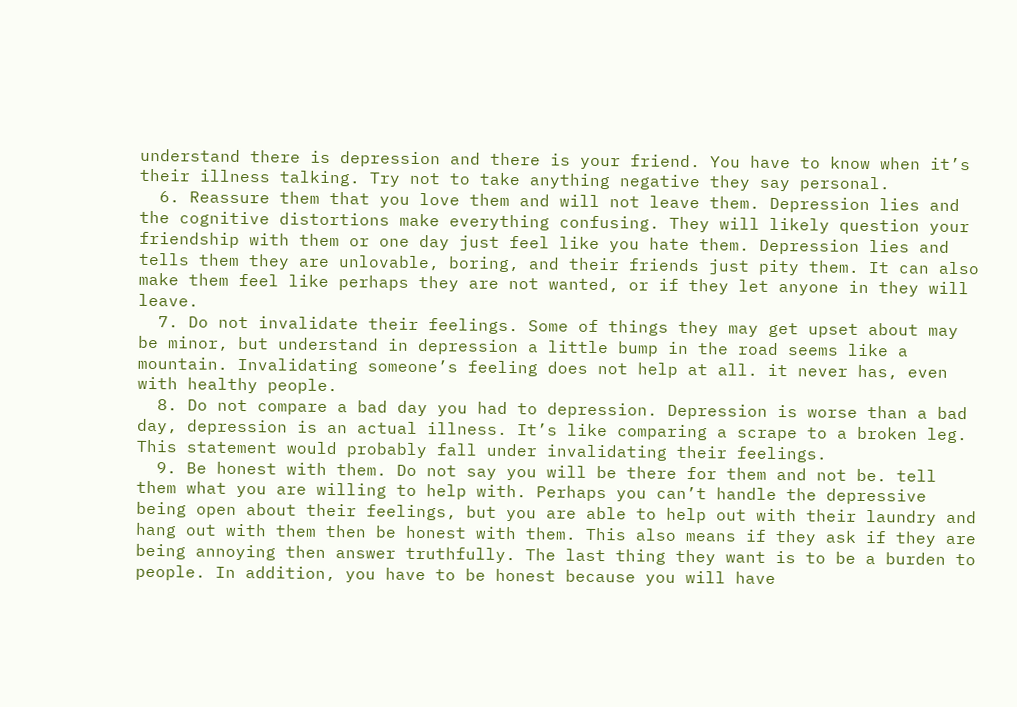understand there is depression and there is your friend. You have to know when it’s their illness talking. Try not to take anything negative they say personal.
  6. Reassure them that you love them and will not leave them. Depression lies and the cognitive distortions make everything confusing. They will likely question your friendship with them or one day just feel like you hate them. Depression lies and tells them they are unlovable, boring, and their friends just pity them. It can also make them feel like perhaps they are not wanted, or if they let anyone in they will leave.
  7. Do not invalidate their feelings. Some of things they may get upset about may be minor, but understand in depression a little bump in the road seems like a mountain. Invalidating someone’s feeling does not help at all. it never has, even with healthy people.
  8. Do not compare a bad day you had to depression. Depression is worse than a bad day, depression is an actual illness. It’s like comparing a scrape to a broken leg. This statement would probably fall under invalidating their feelings.
  9. Be honest with them. Do not say you will be there for them and not be. tell them what you are willing to help with. Perhaps you can’t handle the depressive being open about their feelings, but you are able to help out with their laundry and hang out with them then be honest with them. This also means if they ask if they are being annoying then answer truthfully. The last thing they want is to be a burden to people. In addition, you have to be honest because you will have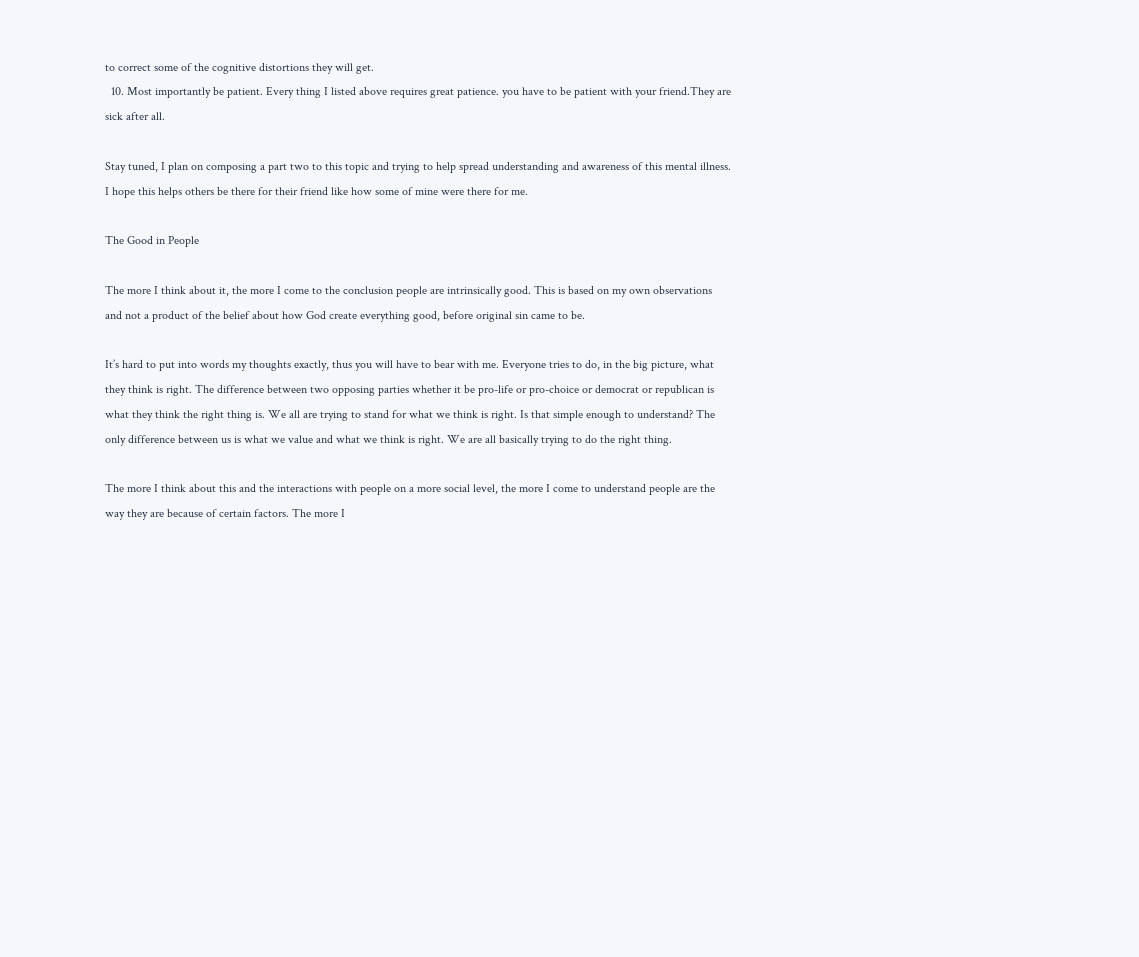to correct some of the cognitive distortions they will get.
  10. Most importantly be patient. Every thing I listed above requires great patience. you have to be patient with your friend.They are sick after all.

Stay tuned, I plan on composing a part two to this topic and trying to help spread understanding and awareness of this mental illness. I hope this helps others be there for their friend like how some of mine were there for me.

The Good in People

The more I think about it, the more I come to the conclusion people are intrinsically good. This is based on my own observations and not a product of the belief about how God create everything good, before original sin came to be.

It’s hard to put into words my thoughts exactly, thus you will have to bear with me. Everyone tries to do, in the big picture, what they think is right. The difference between two opposing parties whether it be pro-life or pro-choice or democrat or republican is what they think the right thing is. We all are trying to stand for what we think is right. Is that simple enough to understand? The only difference between us is what we value and what we think is right. We are all basically trying to do the right thing.

The more I think about this and the interactions with people on a more social level, the more I come to understand people are the way they are because of certain factors. The more I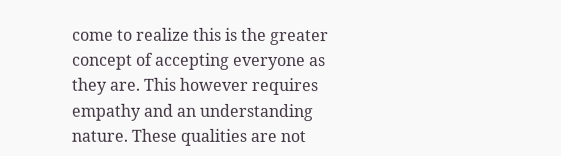come to realize this is the greater concept of accepting everyone as they are. This however requires empathy and an understanding nature. These qualities are not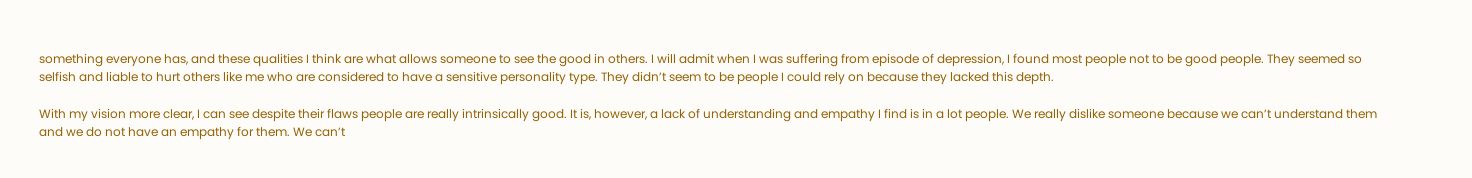something everyone has, and these qualities I think are what allows someone to see the good in others. I will admit when I was suffering from episode of depression, I found most people not to be good people. They seemed so selfish and liable to hurt others like me who are considered to have a sensitive personality type. They didn’t seem to be people I could rely on because they lacked this depth.

With my vision more clear, I can see despite their flaws people are really intrinsically good. It is, however, a lack of understanding and empathy I find is in a lot people. We really dislike someone because we can’t understand them and we do not have an empathy for them. We can’t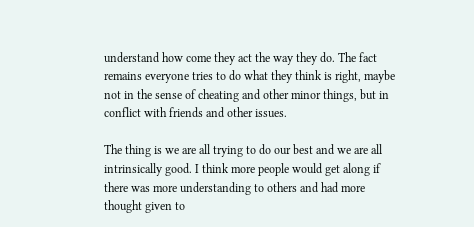understand how come they act the way they do. The fact remains everyone tries to do what they think is right, maybe not in the sense of cheating and other minor things, but in conflict with friends and other issues.

The thing is we are all trying to do our best and we are all intrinsically good. I think more people would get along if there was more understanding to others and had more thought given to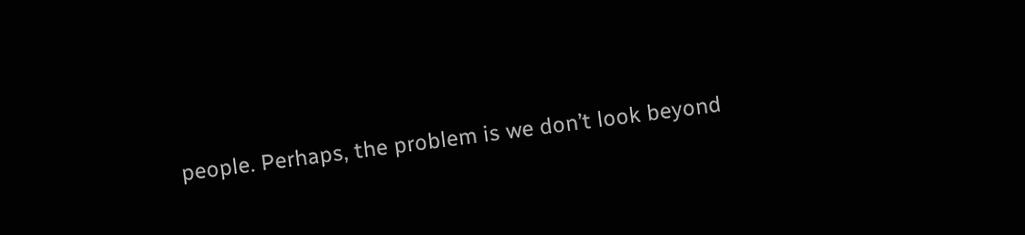people. Perhaps, the problem is we don’t look beyond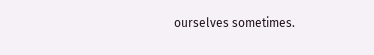ourselves sometimes.